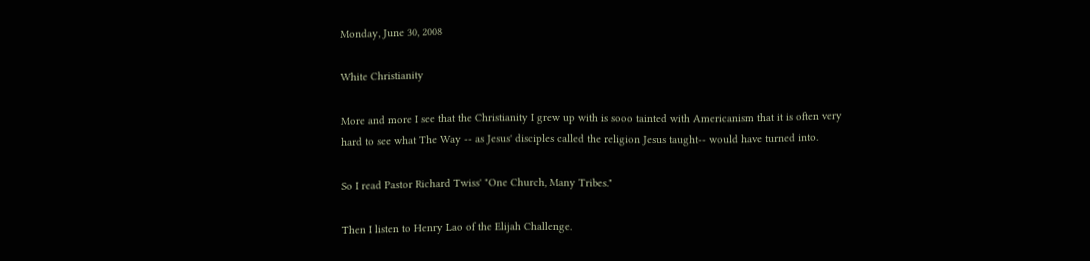Monday, June 30, 2008

White Christianity

More and more I see that the Christianity I grew up with is sooo tainted with Americanism that it is often very hard to see what The Way -- as Jesus' disciples called the religion Jesus taught-- would have turned into.

So I read Pastor Richard Twiss' "One Church, Many Tribes."

Then I listen to Henry Lao of the Elijah Challenge.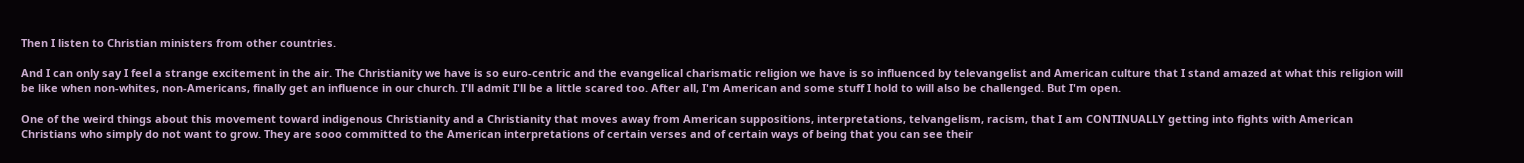Then I listen to Christian ministers from other countries.

And I can only say I feel a strange excitement in the air. The Christianity we have is so euro-centric and the evangelical charismatic religion we have is so influenced by televangelist and American culture that I stand amazed at what this religion will be like when non-whites, non-Americans, finally get an influence in our church. I'll admit I'll be a little scared too. After all, I'm American and some stuff I hold to will also be challenged. But I'm open.

One of the weird things about this movement toward indigenous Christianity and a Christianity that moves away from American suppositions, interpretations, telvangelism, racism, that I am CONTINUALLY getting into fights with American Christians who simply do not want to grow. They are sooo committed to the American interpretations of certain verses and of certain ways of being that you can see their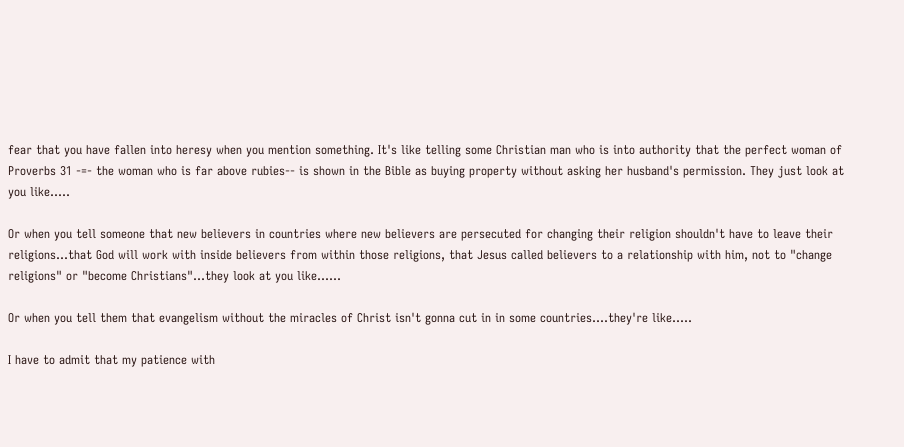fear that you have fallen into heresy when you mention something. It's like telling some Christian man who is into authority that the perfect woman of Proverbs 31 -=- the woman who is far above rubies-- is shown in the Bible as buying property without asking her husband's permission. They just look at you like.....

Or when you tell someone that new believers in countries where new believers are persecuted for changing their religion shouldn't have to leave their religions...that God will work with inside believers from within those religions, that Jesus called believers to a relationship with him, not to "change religions" or "become Christians"...they look at you like......

Or when you tell them that evangelism without the miracles of Christ isn't gonna cut in in some countries....they're like.....

I have to admit that my patience with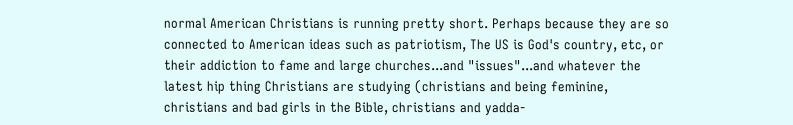normal American Christians is running pretty short. Perhaps because they are so connected to American ideas such as patriotism, The US is God's country, etc, or their addiction to fame and large churches...and "issues"...and whatever the latest hip thing Christians are studying (christians and being feminine, christians and bad girls in the Bible, christians and yadda-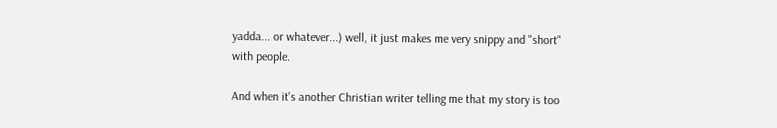yadda... or whatever...) well, it just makes me very snippy and "short" with people.

And when it's another Christian writer telling me that my story is too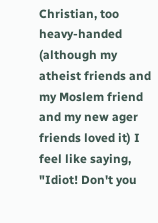Christian, too heavy-handed (although my atheist friends and my Moslem friend and my new ager friends loved it) I feel like saying, "Idiot! Don't you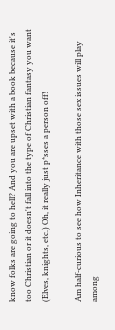know folks are going to hell? And you are upset with a book because it's too Christian or it doesn't fall into the type of Christian fantasy you want (Elves, knights, etc.) Oh, it really just p*sses a person off!

Am half-curious to see how Inheritance with those sex issues will play among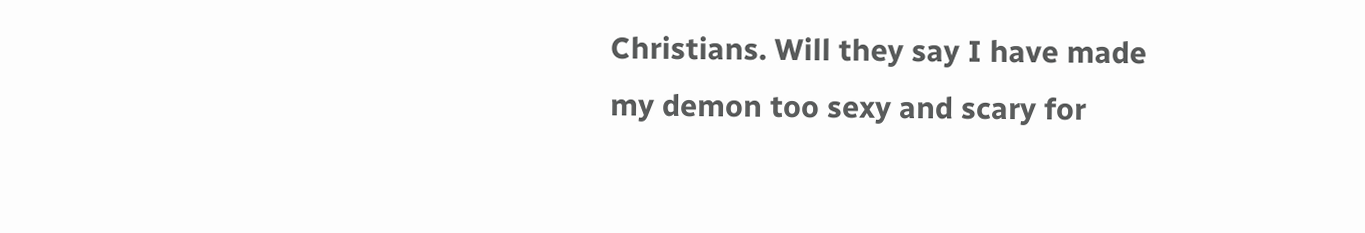Christians. Will they say I have made my demon too sexy and scary for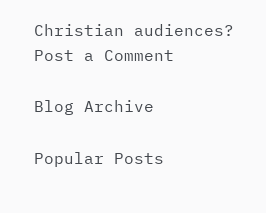Christian audiences?
Post a Comment

Blog Archive

Popular Posts